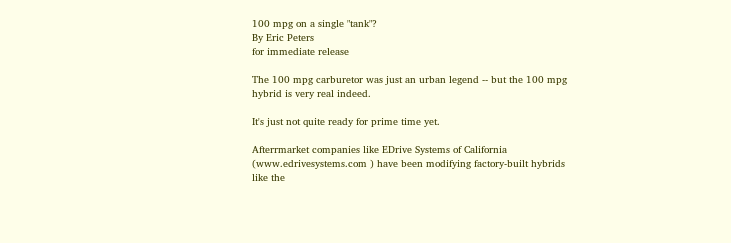100 mpg on a single "tank"?
By Eric Peters
for immediate release

The 100 mpg carburetor was just an urban legend -- but the 100 mpg hybrid is very real indeed.

It's just not quite ready for prime time yet.

Afterrmarket companies like EDrive Systems of California (www.edrivesystems.com ) have been modifying factory-built hybrids like the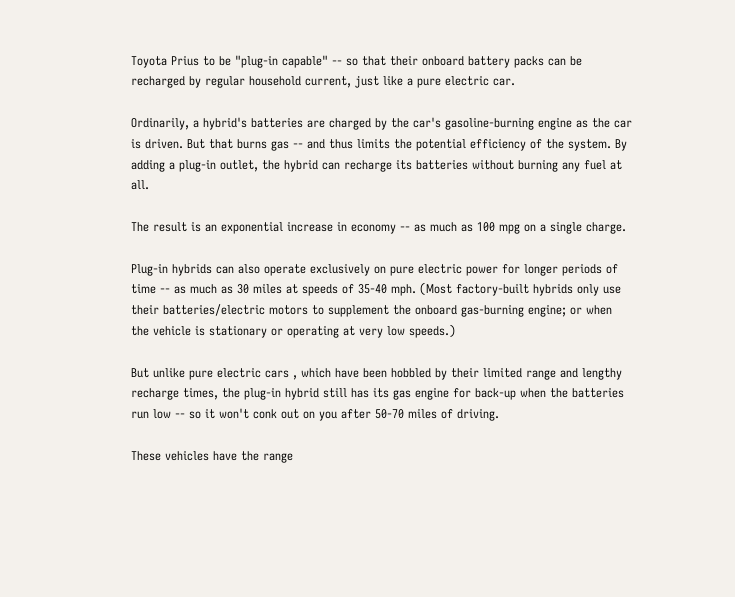Toyota Prius to be "plug-in capable" -- so that their onboard battery packs can be recharged by regular household current, just like a pure electric car.

Ordinarily, a hybrid's batteries are charged by the car's gasoline-burning engine as the car is driven. But that burns gas -- and thus limits the potential efficiency of the system. By adding a plug-in outlet, the hybrid can recharge its batteries without burning any fuel at all.

The result is an exponential increase in economy -- as much as 100 mpg on a single charge.

Plug-in hybrids can also operate exclusively on pure electric power for longer periods of time -- as much as 30 miles at speeds of 35-40 mph. (Most factory-built hybrids only use their batteries/electric motors to supplement the onboard gas-burning engine; or when the vehicle is stationary or operating at very low speeds.)

But unlike pure electric cars , which have been hobbled by their limited range and lengthy recharge times, the plug-in hybrid still has its gas engine for back-up when the batteries run low -- so it won't conk out on you after 50-70 miles of driving.

These vehicles have the range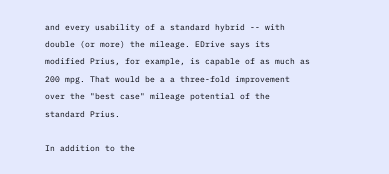and every usability of a standard hybrid -- with double (or more) the mileage. EDrive says its modified Prius, for example, is capable of as much as 200 mpg. That would be a a three-fold improvement over the "best case" mileage potential of the standard Prius.

In addition to the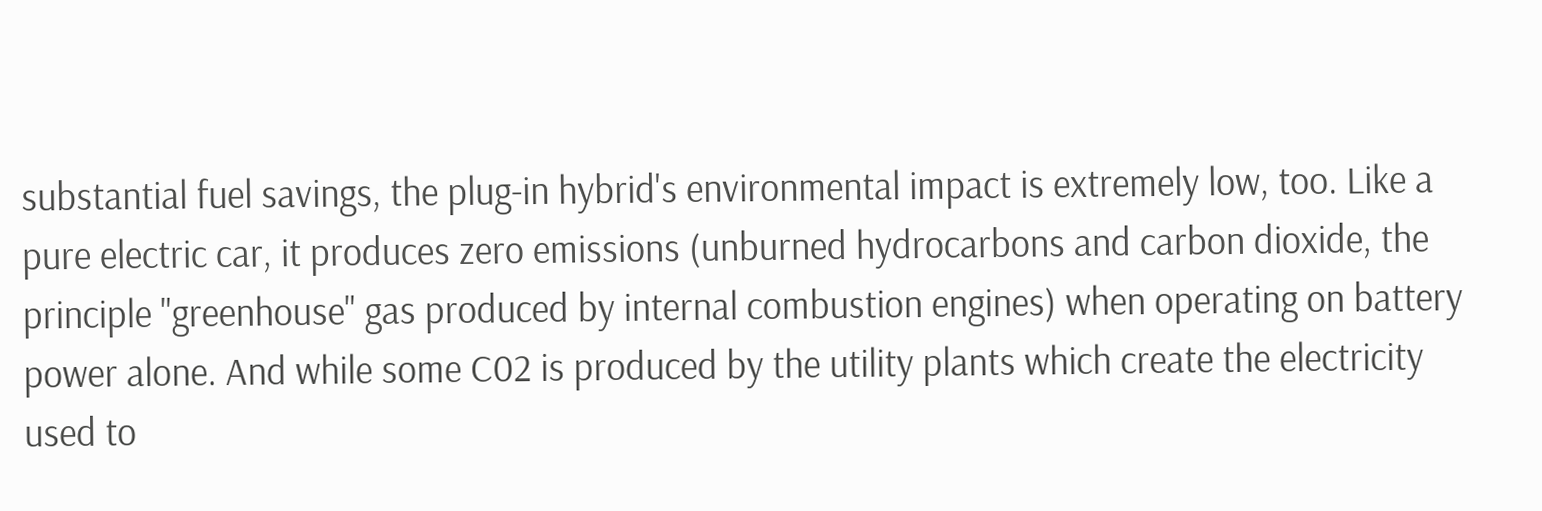substantial fuel savings, the plug-in hybrid's environmental impact is extremely low, too. Like a pure electric car, it produces zero emissions (unburned hydrocarbons and carbon dioxide, the principle "greenhouse" gas produced by internal combustion engines) when operating on battery power alone. And while some C02 is produced by the utility plants which create the electricity used to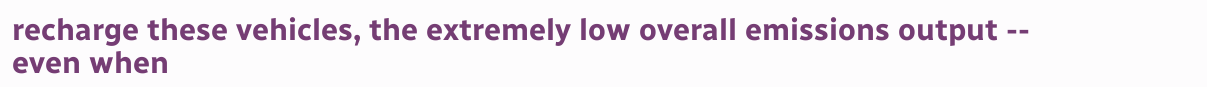recharge these vehicles, the extremely low overall emissions output -- even when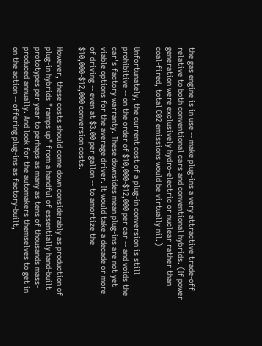the gas engine is in use -- make plug-ins a very attractive trade-off relative to both conventional cars and conventional hybrids. (If power generation were exclusively hydro-electric or nuclear rather than coal-fired, total C02 emissions would be virtually nil.)

Unfortunately, the current cost of a plug-in conversion is still prohibitive -- on the order of $10,000-$12,000 per car -- and voids the car's factory warranty. These downsides mean plug-ins are not yet viable options for the average driver. It would take a decade or more of driving -- even at $3.00 per gallon -- to amortize the $10,000-$12,000 conversion costs.

However, these costs should come down considerably as production of plug-in hybrids "ramps up" from a handful of essentially hand-built prototypes per year to perhaps as many as tens of thousands mass-produced annually. And look for the automakers themselves to get in on the action -- offering plug-ins as factory-built,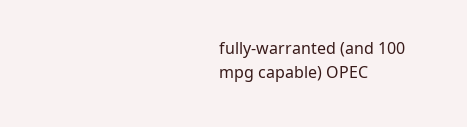fully-warranted (and 100 mpg capable) OPEC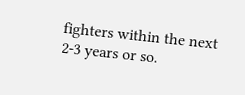fighters within the next 2-3 years or so.